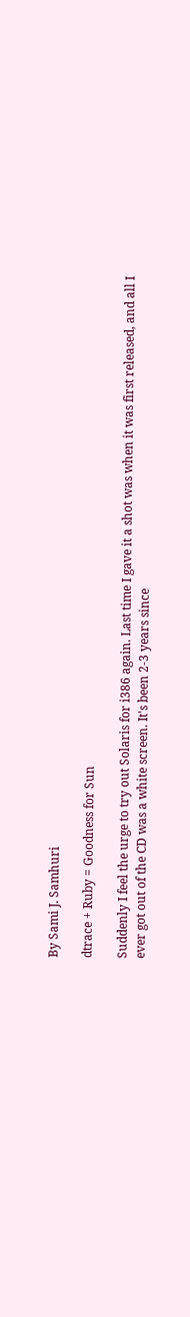By Sami J. Samhuri

dtrace + Ruby = Goodness for Sun

Suddenly I feel the urge to try out Solaris for i386 again. Last time I gave it a shot was when it was first released, and all I ever got out of the CD was a white screen. It's been 2-3 years since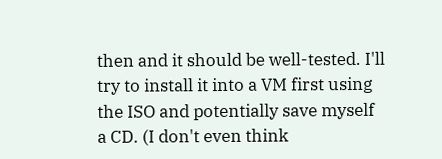then and it should be well-tested. I'll try to install it into a VM first using the ISO and potentially save myself a CD. (I don't even think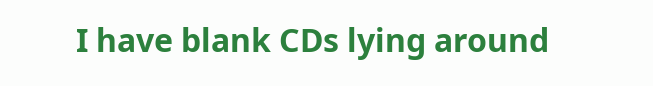I have blank CDs lying around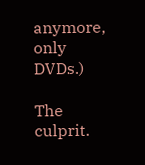anymore, only DVDs.)

The culprit.